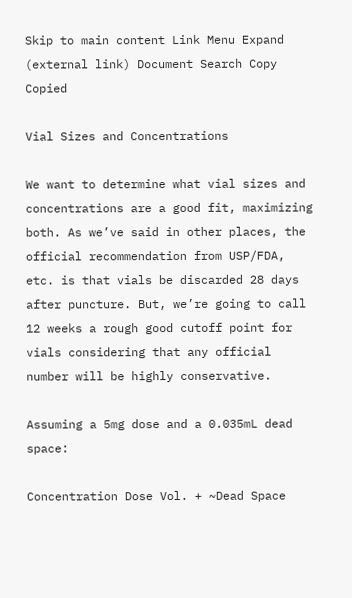Skip to main content Link Menu Expand (external link) Document Search Copy Copied

Vial Sizes and Concentrations

We want to determine what vial sizes and concentrations are a good fit, maximizing both. As we’ve said in other places, the official recommendation from USP/FDA, etc. is that vials be discarded 28 days after puncture. But, we’re going to call 12 weeks a rough good cutoff point for vials considering that any official number will be highly conservative.

Assuming a 5mg dose and a 0.035mL dead space:

Concentration Dose Vol. + ~Dead Space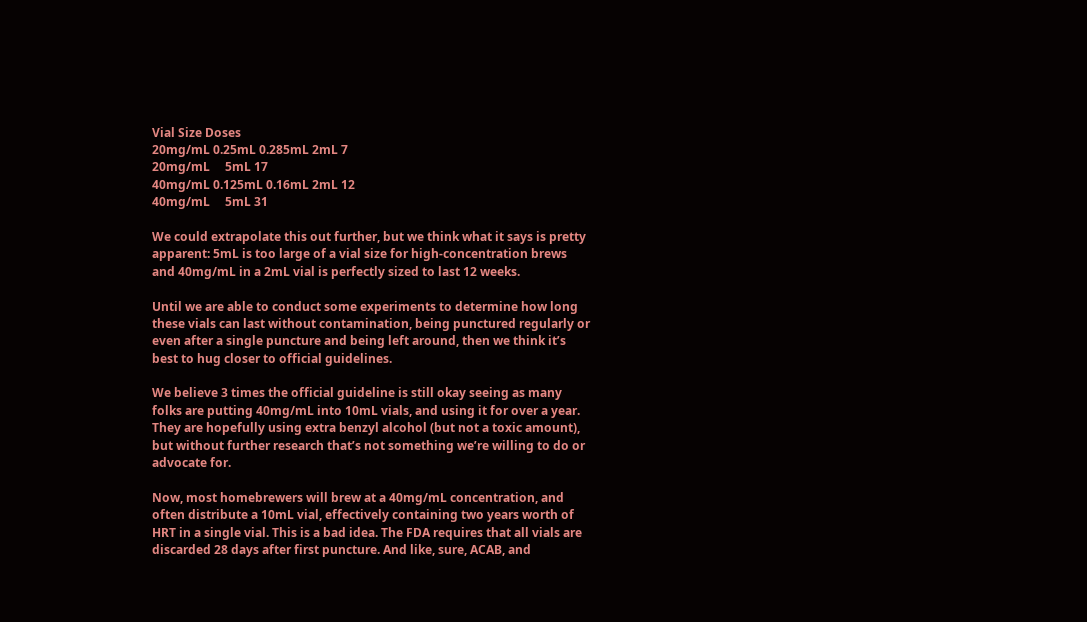Vial Size Doses
20mg/mL 0.25mL 0.285mL 2mL 7
20mg/mL     5mL 17
40mg/mL 0.125mL 0.16mL 2mL 12
40mg/mL     5mL 31

We could extrapolate this out further, but we think what it says is pretty apparent: 5mL is too large of a vial size for high-concentration brews and 40mg/mL in a 2mL vial is perfectly sized to last 12 weeks.

Until we are able to conduct some experiments to determine how long these vials can last without contamination, being punctured regularly or even after a single puncture and being left around, then we think it’s best to hug closer to official guidelines.

We believe 3 times the official guideline is still okay seeing as many folks are putting 40mg/mL into 10mL vials, and using it for over a year. They are hopefully using extra benzyl alcohol (but not a toxic amount), but without further research that’s not something we’re willing to do or advocate for.

Now, most homebrewers will brew at a 40mg/mL concentration, and often distribute a 10mL vial, effectively containing two years worth of HRT in a single vial. This is a bad idea. The FDA requires that all vials are discarded 28 days after first puncture. And like, sure, ACAB, and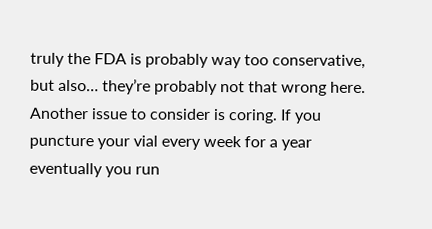truly the FDA is probably way too conservative, but also… they’re probably not that wrong here. Another issue to consider is coring. If you puncture your vial every week for a year eventually you run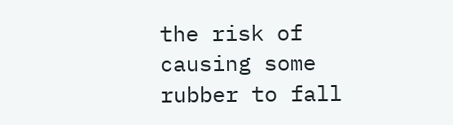the risk of causing some rubber to fall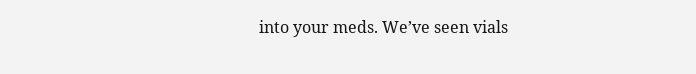into your meds. We’ve seen vials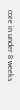core in under 8 weeks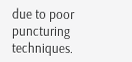due to poor puncturing techniques.